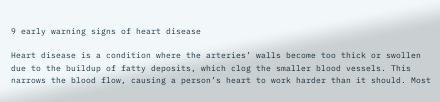9 early warning signs of heart disease

Heart disease is a condition where the arteries’ walls become too thick or swollen due to the buildup of fatty deposits, which clog the smaller blood vessels. This narrows the blood flow, causing a person’s heart to work harder than it should. Most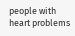people with heart problems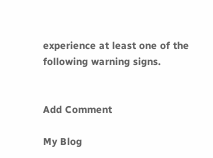experience at least one of the following warning signs.


Add Comment

My Blog